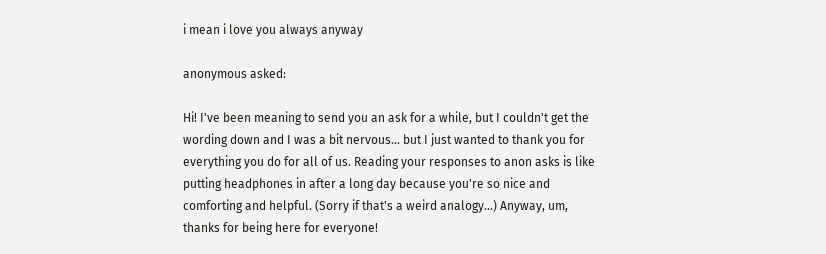i mean i love you always anyway

anonymous asked:

Hi! I've been meaning to send you an ask for a while, but I couldn't get the wording down and I was a bit nervous... but I just wanted to thank you for everything you do for all of us. Reading your responses to anon asks is like putting headphones in after a long day because you're so nice and comforting and helpful. (Sorry if that's a weird analogy...) Anyway, um, thanks for being here for everyone!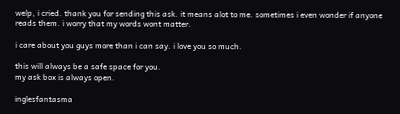welp, i cried. thank you for sending this ask. it means alot to me. sometimes i even wonder if anyone reads them. i worry that my words wont matter.

i care about you guys more than i can say. i love you so much.

this will always be a safe space for you.
my ask box is always open.

inglesfantasma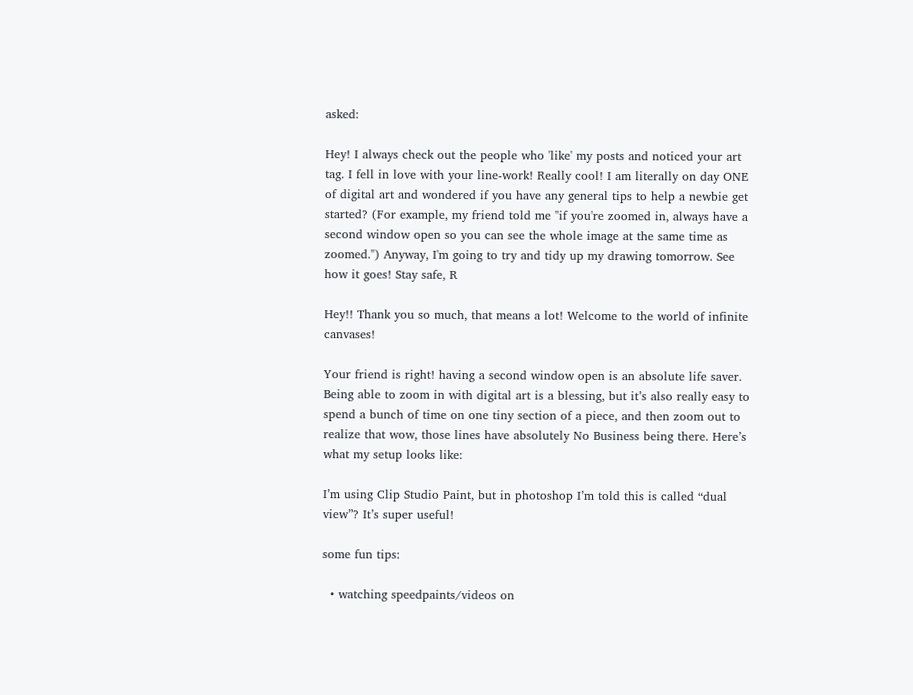asked:

Hey! I always check out the people who 'like' my posts and noticed your art tag. I fell in love with your line-work! Really cool! I am literally on day ONE of digital art and wondered if you have any general tips to help a newbie get started? (For example, my friend told me "if you're zoomed in, always have a second window open so you can see the whole image at the same time as zoomed.") Anyway, I'm going to try and tidy up my drawing tomorrow. See how it goes! Stay safe, R

Hey!! Thank you so much, that means a lot! Welcome to the world of infinite canvases!

Your friend is right! having a second window open is an absolute life saver. Being able to zoom in with digital art is a blessing, but it’s also really easy to spend a bunch of time on one tiny section of a piece, and then zoom out to realize that wow, those lines have absolutely No Business being there. Here’s what my setup looks like:

I’m using Clip Studio Paint, but in photoshop I’m told this is called “dual view”? It’s super useful!

some fun tips:

  • watching speedpaints/videos on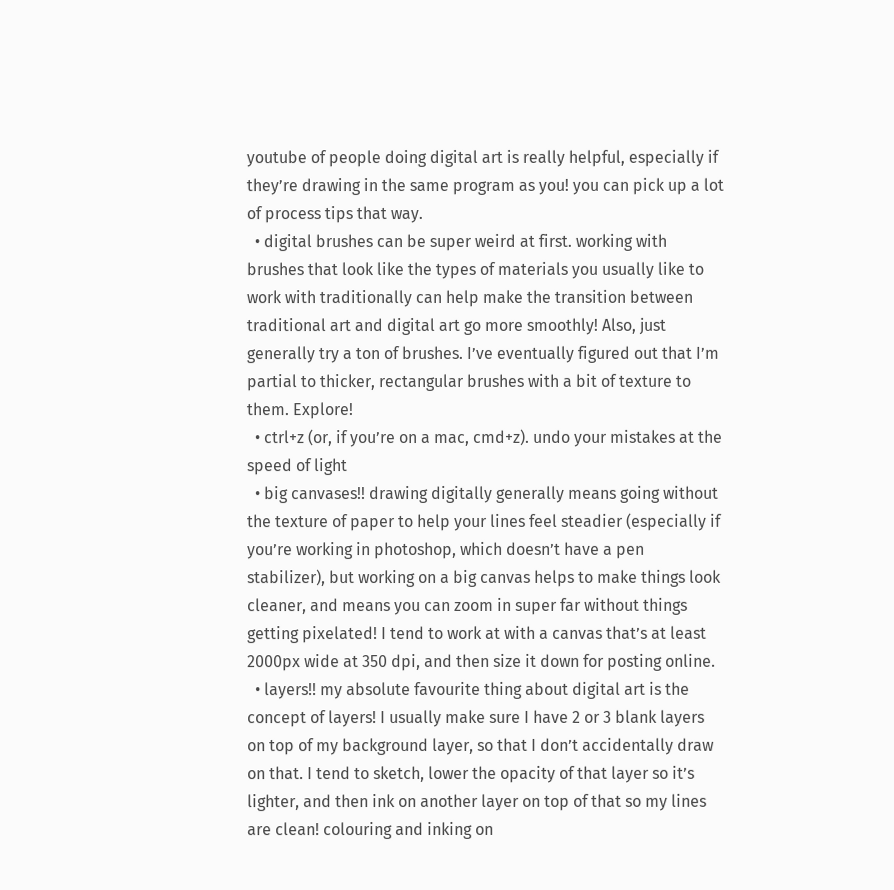youtube of people doing digital art is really helpful, especially if they’re drawing in the same program as you! you can pick up a lot of process tips that way.
  • digital brushes can be super weird at first. working with brushes that look like the types of materials you usually like to work with traditionally can help make the transition between traditional art and digital art go more smoothly! Also, just generally try a ton of brushes. I’ve eventually figured out that I’m partial to thicker, rectangular brushes with a bit of texture to them. Explore!
  • ctrl+z (or, if you’re on a mac, cmd+z). undo your mistakes at the speed of light
  • big canvases!! drawing digitally generally means going without the texture of paper to help your lines feel steadier (especially if you’re working in photoshop, which doesn’t have a pen stabilizer), but working on a big canvas helps to make things look cleaner, and means you can zoom in super far without things getting pixelated! I tend to work at with a canvas that’s at least 2000px wide at 350 dpi, and then size it down for posting online.
  • layers!! my absolute favourite thing about digital art is the concept of layers! I usually make sure I have 2 or 3 blank layers on top of my background layer, so that I don’t accidentally draw on that. I tend to sketch, lower the opacity of that layer so it’s lighter, and then ink on another layer on top of that so my lines are clean! colouring and inking on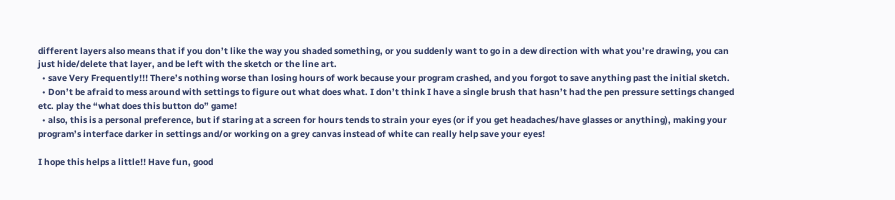different layers also means that if you don’t like the way you shaded something, or you suddenly want to go in a dew direction with what you’re drawing, you can just hide/delete that layer, and be left with the sketch or the line art.
  • save Very Frequently!!! There’s nothing worse than losing hours of work because your program crashed, and you forgot to save anything past the initial sketch.
  • Don’t be afraid to mess around with settings to figure out what does what. I don’t think I have a single brush that hasn’t had the pen pressure settings changed etc. play the “what does this button do” game!
  • also, this is a personal preference, but if staring at a screen for hours tends to strain your eyes (or if you get headaches/have glasses or anything), making your program’s interface darker in settings and/or working on a grey canvas instead of white can really help save your eyes!

I hope this helps a little!! Have fun, good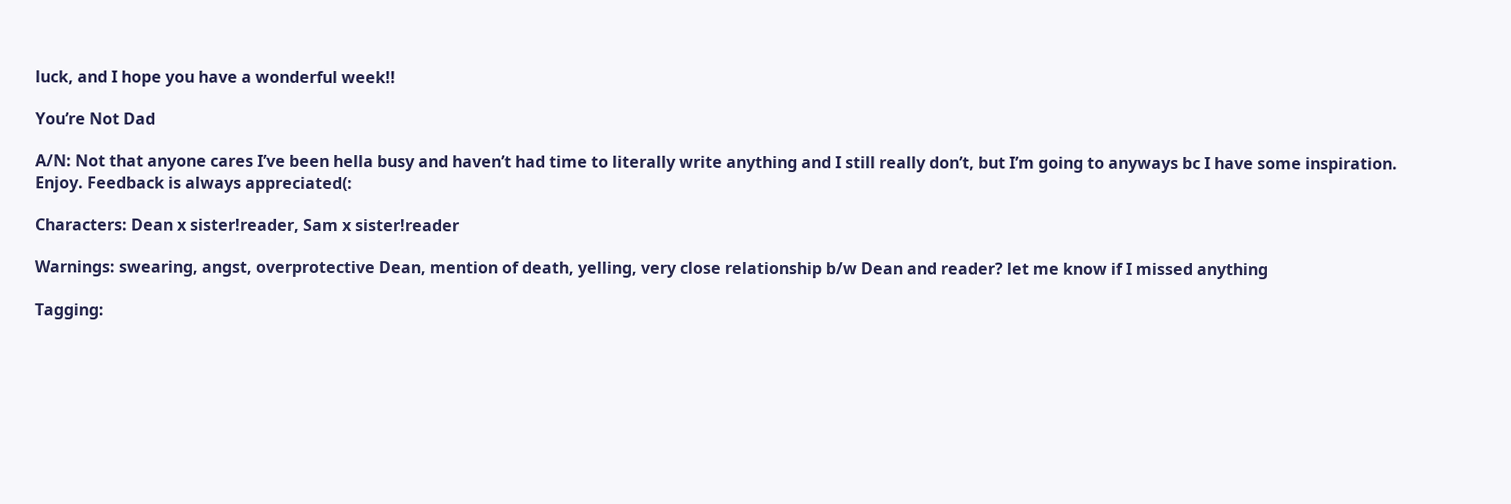luck, and I hope you have a wonderful week!!

You’re Not Dad

A/N: Not that anyone cares I’ve been hella busy and haven’t had time to literally write anything and I still really don’t, but I’m going to anyways bc I have some inspiration. Enjoy. Feedback is always appreciated(:

Characters: Dean x sister!reader, Sam x sister!reader

Warnings: swearing, angst, overprotective Dean, mention of death, yelling, very close relationship b/w Dean and reader? let me know if I missed anything

Tagging: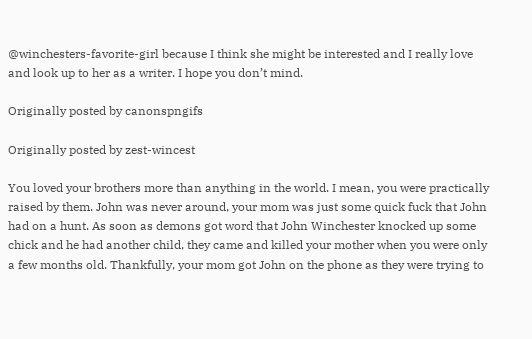@winchesters-favorite-girl because I think she might be interested and I really love and look up to her as a writer. I hope you don’t mind.

Originally posted by canonspngifs

Originally posted by zest-wincest

You loved your brothers more than anything in the world. I mean, you were practically raised by them. John was never around, your mom was just some quick fuck that John had on a hunt. As soon as demons got word that John Winchester knocked up some chick and he had another child, they came and killed your mother when you were only a few months old. Thankfully, your mom got John on the phone as they were trying to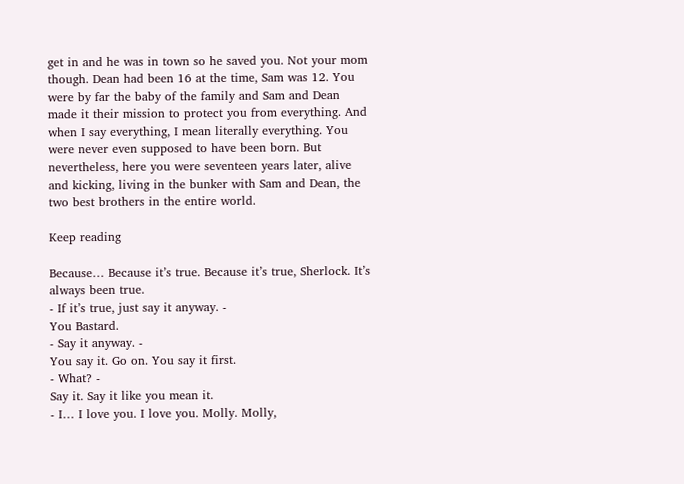get in and he was in town so he saved you. Not your mom though. Dean had been 16 at the time, Sam was 12. You were by far the baby of the family and Sam and Dean made it their mission to protect you from everything. And when I say everything, I mean literally everything. You were never even supposed to have been born. But nevertheless, here you were seventeen years later, alive and kicking, living in the bunker with Sam and Dean, the two best brothers in the entire world.

Keep reading

Because… Because it’s true. Because it’s true, Sherlock. It’s always been true.
- If it’s true, just say it anyway. -
You Bastard.
- Say it anyway. -
You say it. Go on. You say it first.
- What? -
Say it. Say it like you mean it.
- I… I love you. I love you. Molly. Molly,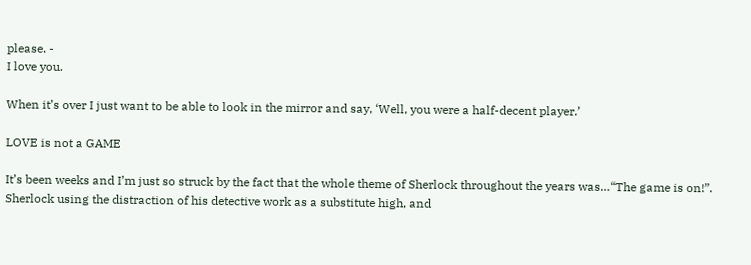please. -
I love you.

When it’s over I just want to be able to look in the mirror and say, ‘Well, you were a half-decent player.’

LOVE is not a GAME

It’s been weeks and I’m just so struck by the fact that the whole theme of Sherlock throughout the years was…“The game is on!”. Sherlock using the distraction of his detective work as a substitute high, and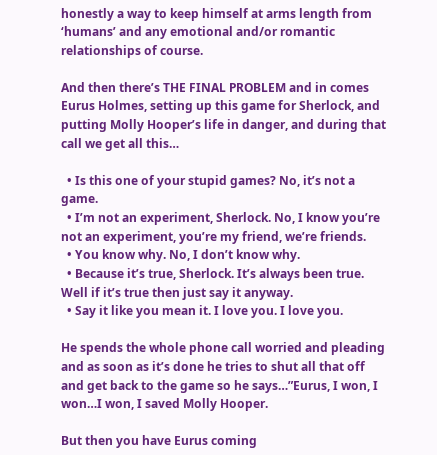honestly a way to keep himself at arms length from ‘humans’ and any emotional and/or romantic relationships of course.

And then there’s THE FINAL PROBLEM and in comes Eurus Holmes, setting up this game for Sherlock, and putting Molly Hooper’s life in danger, and during that call we get all this…

  • Is this one of your stupid games? No, it’s not a game.
  • I’m not an experiment, Sherlock. No, I know you’re not an experiment, you’re my friend, we’re friends.
  • You know why. No, I don’t know why.
  • Because it’s true, Sherlock. It’s always been true. Well if it’s true then just say it anyway.
  • Say it like you mean it. I love you. I love you.

He spends the whole phone call worried and pleading and as soon as it’s done he tries to shut all that off and get back to the game so he says…”Eurus, I won, I won…I won, I saved Molly Hooper.

But then you have Eurus coming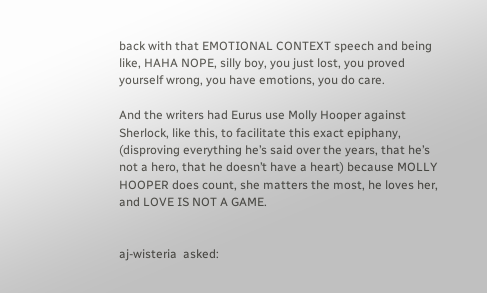back with that EMOTIONAL CONTEXT speech and being like, HAHA NOPE, silly boy, you just lost, you proved yourself wrong, you have emotions, you do care.

And the writers had Eurus use Molly Hooper against Sherlock, like this, to facilitate this exact epiphany, (disproving everything he’s said over the years, that he’s not a hero, that he doesn’t have a heart) because MOLLY HOOPER does count, she matters the most, he loves her, and LOVE IS NOT A GAME.


aj-wisteria  asked: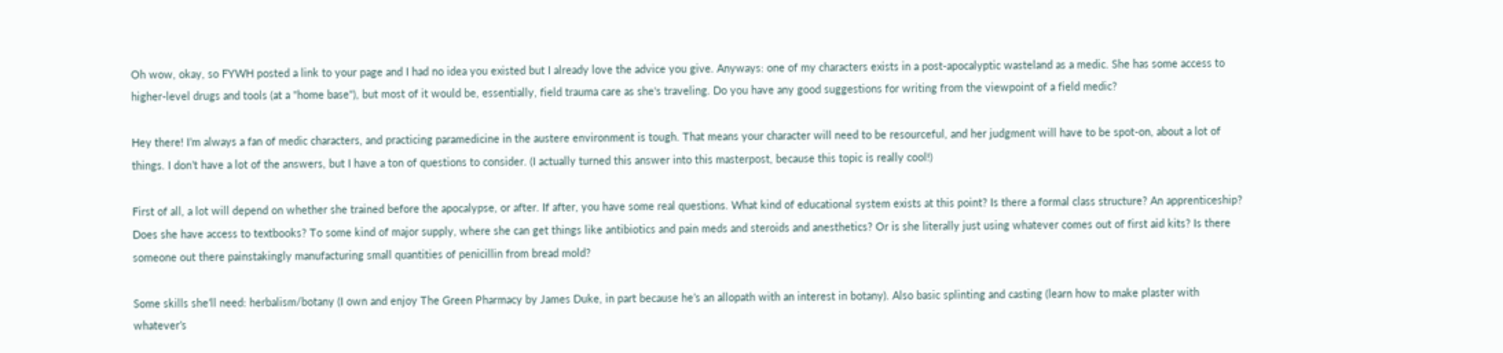Oh wow, okay, so FYWH posted a link to your page and I had no idea you existed but I already love the advice you give. Anyways: one of my characters exists in a post-apocalyptic wasteland as a medic. She has some access to higher-level drugs and tools (at a "home base"), but most of it would be, essentially, field trauma care as she's traveling. Do you have any good suggestions for writing from the viewpoint of a field medic?

Hey there! I’m always a fan of medic characters, and practicing paramedicine in the austere environment is tough. That means your character will need to be resourceful, and her judgment will have to be spot-on, about a lot of things. I don’t have a lot of the answers, but I have a ton of questions to consider. (I actually turned this answer into this masterpost, because this topic is really cool!)

First of all, a lot will depend on whether she trained before the apocalypse, or after. If after, you have some real questions. What kind of educational system exists at this point? Is there a formal class structure? An apprenticeship? Does she have access to textbooks? To some kind of major supply, where she can get things like antibiotics and pain meds and steroids and anesthetics? Or is she literally just using whatever comes out of first aid kits? Is there someone out there painstakingly manufacturing small quantities of penicillin from bread mold?

Some skills she’ll need: herbalism/botany (I own and enjoy The Green Pharmacy by James Duke, in part because he’s an allopath with an interest in botany). Also basic splinting and casting (learn how to make plaster with whatever’s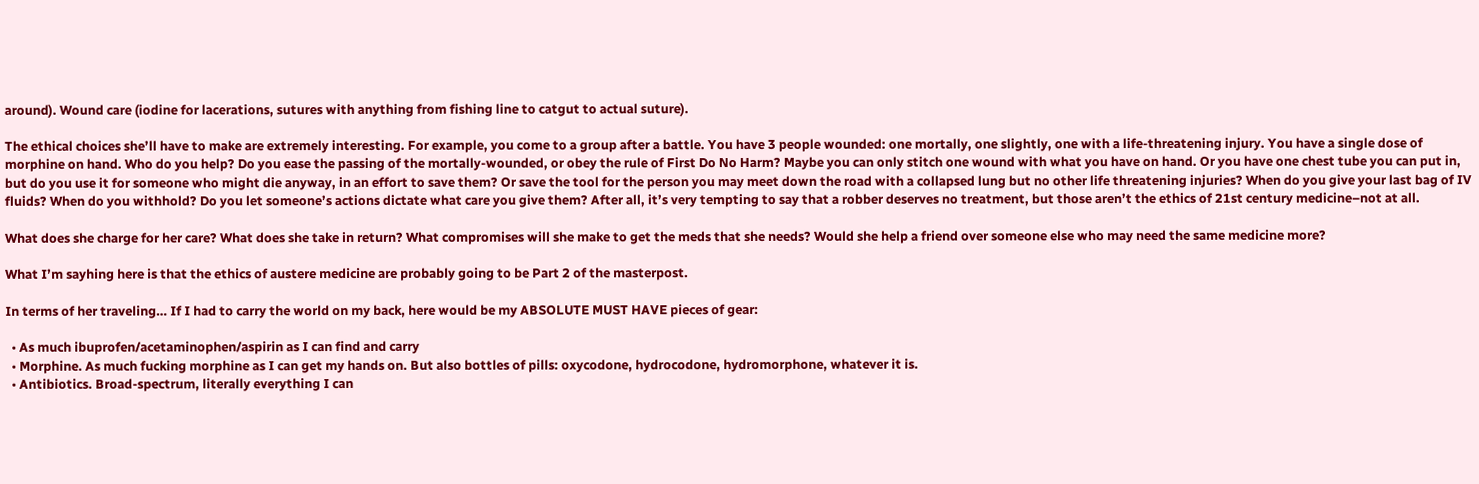around). Wound care (iodine for lacerations, sutures with anything from fishing line to catgut to actual suture).

The ethical choices she’ll have to make are extremely interesting. For example, you come to a group after a battle. You have 3 people wounded: one mortally, one slightly, one with a life-threatening injury. You have a single dose of morphine on hand. Who do you help? Do you ease the passing of the mortally-wounded, or obey the rule of First Do No Harm? Maybe you can only stitch one wound with what you have on hand. Or you have one chest tube you can put in, but do you use it for someone who might die anyway, in an effort to save them? Or save the tool for the person you may meet down the road with a collapsed lung but no other life threatening injuries? When do you give your last bag of IV fluids? When do you withhold? Do you let someone’s actions dictate what care you give them? After all, it’s very tempting to say that a robber deserves no treatment, but those aren’t the ethics of 21st century medicine–not at all.

What does she charge for her care? What does she take in return? What compromises will she make to get the meds that she needs? Would she help a friend over someone else who may need the same medicine more?

What I’m sayhing here is that the ethics of austere medicine are probably going to be Part 2 of the masterpost.

In terms of her traveling… If I had to carry the world on my back, here would be my ABSOLUTE MUST HAVE pieces of gear:

  • As much ibuprofen/acetaminophen/aspirin as I can find and carry
  • Morphine. As much fucking morphine as I can get my hands on. But also bottles of pills: oxycodone, hydrocodone, hydromorphone, whatever it is.
  • Antibiotics. Broad-spectrum, literally everything I can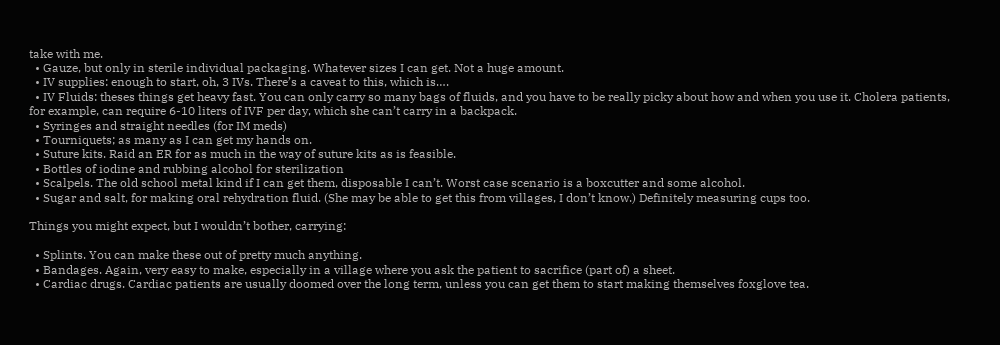take with me.
  • Gauze, but only in sterile individual packaging. Whatever sizes I can get. Not a huge amount.
  • IV supplies: enough to start, oh, 3 IVs. There’s a caveat to this, which is….
  • IV Fluids: theses things get heavy fast. You can only carry so many bags of fluids, and you have to be really picky about how and when you use it. Cholera patients, for example, can require 6-10 liters of IVF per day, which she can’t carry in a backpack.
  • Syringes and straight needles (for IM meds)
  • Tourniquets; as many as I can get my hands on.
  • Suture kits. Raid an ER for as much in the way of suture kits as is feasible.
  • Bottles of iodine and rubbing alcohol for sterilization
  • Scalpels. The old school metal kind if I can get them, disposable I can’t. Worst case scenario is a boxcutter and some alcohol.
  • Sugar and salt, for making oral rehydration fluid. (She may be able to get this from villages, I don’t know.) Definitely measuring cups too.

Things you might expect, but I wouldn’t bother, carrying:

  • Splints. You can make these out of pretty much anything.
  • Bandages. Again, very easy to make, especially in a village where you ask the patient to sacrifice (part of) a sheet.
  • Cardiac drugs. Cardiac patients are usually doomed over the long term, unless you can get them to start making themselves foxglove tea.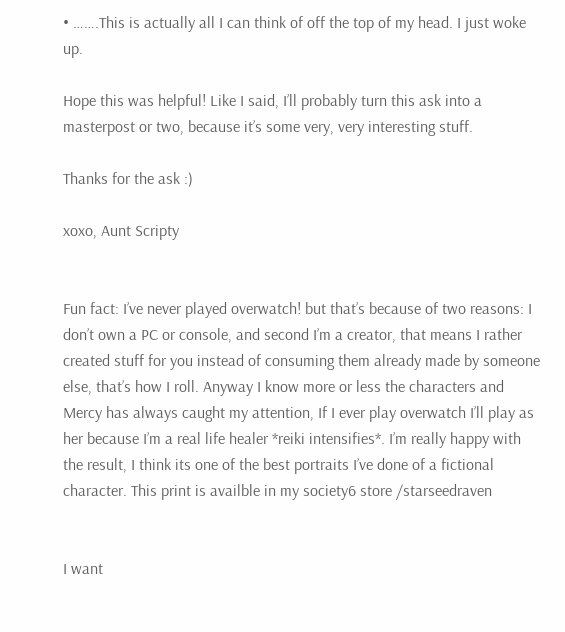• …….This is actually all I can think of off the top of my head. I just woke up.

Hope this was helpful! Like I said, I’ll probably turn this ask into a masterpost or two, because it’s some very, very interesting stuff.

Thanks for the ask :)

xoxo, Aunt Scripty


Fun fact: I’ve never played overwatch! but that’s because of two reasons: I don’t own a PC or console, and second I’m a creator, that means I rather created stuff for you instead of consuming them already made by someone else, that’s how I roll. Anyway I know more or less the characters and Mercy has always caught my attention, If I ever play overwatch I’ll play as her because I’m a real life healer *reiki intensifies*. I’m really happy with the result, I think its one of the best portraits I’ve done of a fictional character. This print is availble in my society6 store /starseedraven


I want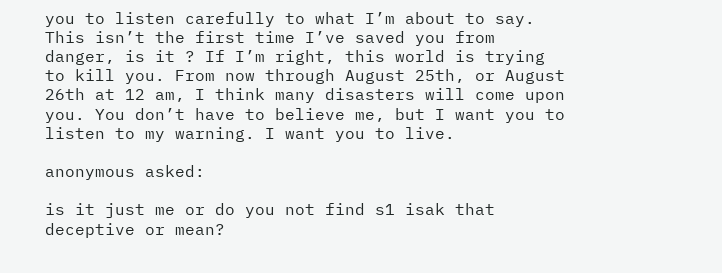you to listen carefully to what I’m about to say. This isn’t the first time I’ve saved you from danger, is it ? If I’m right, this world is trying to kill you. From now through August 25th, or August 26th at 12 am, I think many disasters will come upon you. You don’t have to believe me, but I want you to listen to my warning. I want you to live.

anonymous asked:

is it just me or do you not find s1 isak that deceptive or mean?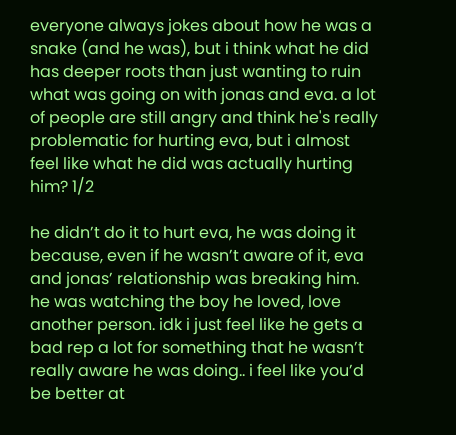everyone always jokes about how he was a snake (and he was), but i think what he did has deeper roots than just wanting to ruin what was going on with jonas and eva. a lot of people are still angry and think he's really problematic for hurting eva, but i almost feel like what he did was actually hurting him? 1/2

he didn’t do it to hurt eva, he was doing it because, even if he wasn’t aware of it, eva and jonas’ relationship was breaking him. he was watching the boy he loved, love another person. idk i just feel like he gets a bad rep a lot for something that he wasn’t really aware he was doing.. i feel like you’d be better at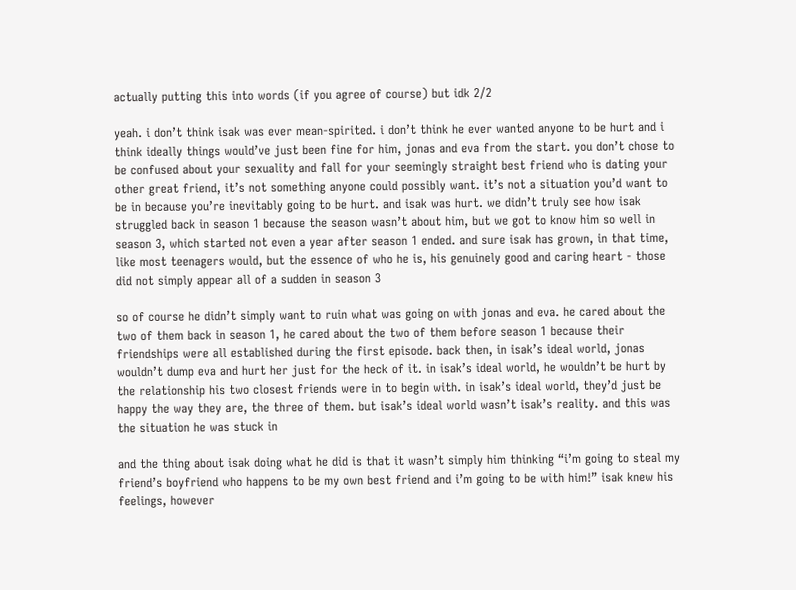actually putting this into words (if you agree of course) but idk 2/2

yeah. i don’t think isak was ever mean-spirited. i don’t think he ever wanted anyone to be hurt and i think ideally things would’ve just been fine for him, jonas and eva from the start. you don’t chose to be confused about your sexuality and fall for your seemingly straight best friend who is dating your other great friend, it’s not something anyone could possibly want. it’s not a situation you’d want to be in because you’re inevitably going to be hurt. and isak was hurt. we didn’t truly see how isak struggled back in season 1 because the season wasn’t about him, but we got to know him so well in season 3, which started not even a year after season 1 ended. and sure isak has grown, in that time, like most teenagers would, but the essence of who he is, his genuinely good and caring heart - those did not simply appear all of a sudden in season 3

so of course he didn’t simply want to ruin what was going on with jonas and eva. he cared about the two of them back in season 1, he cared about the two of them before season 1 because their friendships were all established during the first episode. back then, in isak’s ideal world, jonas wouldn’t dump eva and hurt her just for the heck of it. in isak’s ideal world, he wouldn’t be hurt by the relationship his two closest friends were in to begin with. in isak’s ideal world, they’d just be happy the way they are, the three of them. but isak’s ideal world wasn’t isak’s reality. and this was the situation he was stuck in

and the thing about isak doing what he did is that it wasn’t simply him thinking “i’m going to steal my friend’s boyfriend who happens to be my own best friend and i’m going to be with him!” isak knew his feelings, however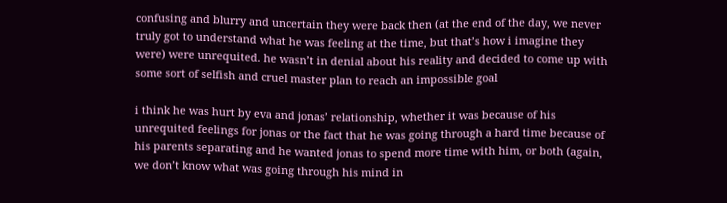confusing and blurry and uncertain they were back then (at the end of the day, we never truly got to understand what he was feeling at the time, but that’s how i imagine they were) were unrequited. he wasn’t in denial about his reality and decided to come up with some sort of selfish and cruel master plan to reach an impossible goal

i think he was hurt by eva and jonas’ relationship, whether it was because of his unrequited feelings for jonas or the fact that he was going through a hard time because of his parents separating and he wanted jonas to spend more time with him, or both (again, we don’t know what was going through his mind in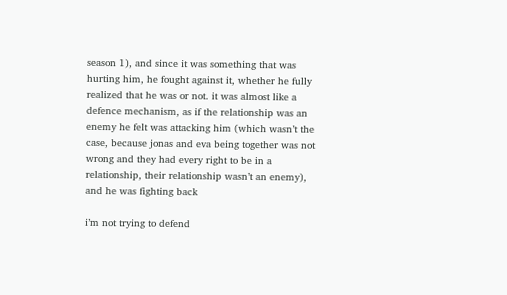season 1), and since it was something that was hurting him, he fought against it, whether he fully realized that he was or not. it was almost like a defence mechanism, as if the relationship was an enemy he felt was attacking him (which wasn’t the case, because jonas and eva being together was not wrong and they had every right to be in a relationship, their relationship wasn’t an enemy), and he was fighting back

i’m not trying to defend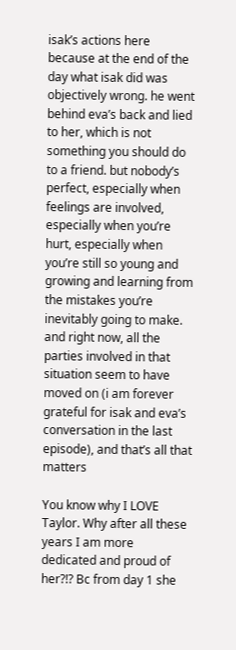isak’s actions here because at the end of the day what isak did was objectively wrong. he went behind eva’s back and lied to her, which is not something you should do to a friend. but nobody’s perfect, especially when feelings are involved, especially when you’re hurt, especially when you’re still so young and growing and learning from the mistakes you’re inevitably going to make. and right now, all the parties involved in that situation seem to have moved on (i am forever grateful for isak and eva’s conversation in the last episode), and that’s all that matters

You know why I LOVE Taylor. Why after all these years I am more dedicated and proud of her?!? Bc from day 1 she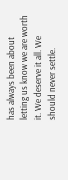has always been about letting us know we are worth it. We deserve it all. We should never settle.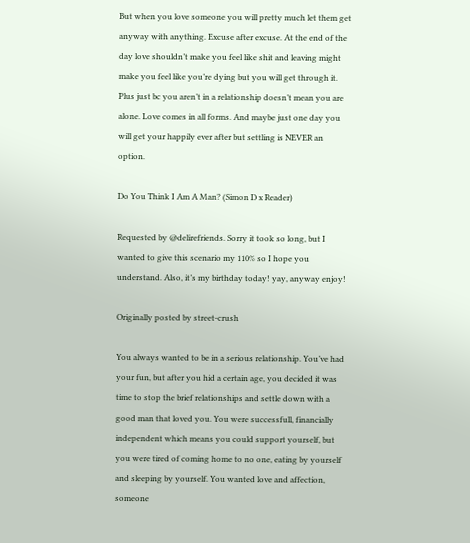But when you love someone you will pretty much let them get anyway with anything. Excuse after excuse. At the end of the day love shouldn’t make you feel like shit and leaving might make you feel like you’re dying but you will get through it. Plus just bc you aren’t in a relationship doesn’t mean you are alone. Love comes in all forms. And maybe just one day you will get your happily ever after but settling is NEVER an option.

Do You Think I Am A Man? (Simon D x Reader)

Requested by @delirefriends. Sorry it took so long, but I wanted to give this scenario my 110% so I hope you understand. Also, it’s my birthday today! yay, anyway enjoy!

Originally posted by street-crush

You always wanted to be in a serious relationship. You’ve had your fun, but after you hid a certain age, you decided it was time to stop the brief relationships and settle down with a good man that loved you. You were successfull, financially independent which means you could support yourself, but you were tired of coming home to no one, eating by yourself and sleeping by yourself. You wanted love and affection, someone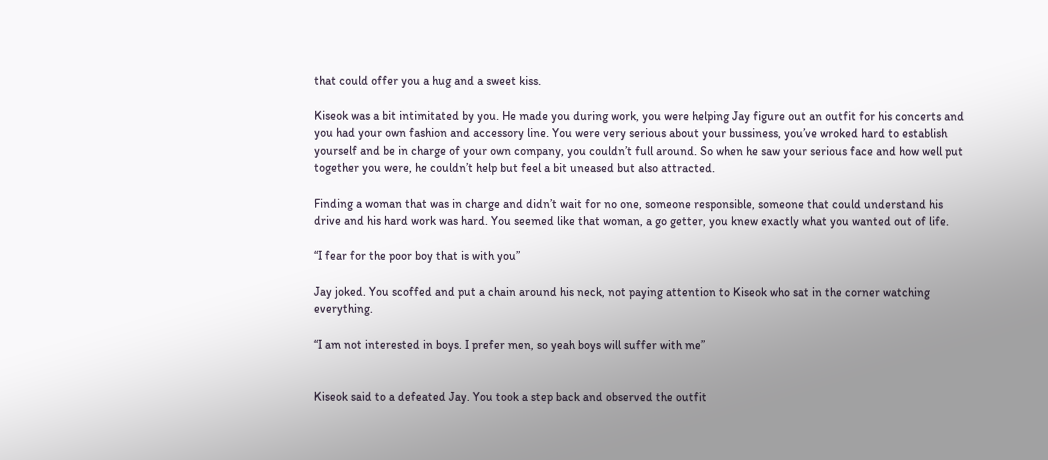that could offer you a hug and a sweet kiss.

Kiseok was a bit intimitated by you. He made you during work, you were helping Jay figure out an outfit for his concerts and you had your own fashion and accessory line. You were very serious about your bussiness, you’ve wroked hard to establish yourself and be in charge of your own company, you couldn’t full around. So when he saw your serious face and how well put together you were, he couldn’t help but feel a bit uneased but also attracted.

Finding a woman that was in charge and didn’t wait for no one, someone responsible, someone that could understand his drive and his hard work was hard. You seemed like that woman, a go getter, you knew exactly what you wanted out of life.

“I fear for the poor boy that is with you”

Jay joked. You scoffed and put a chain around his neck, not paying attention to Kiseok who sat in the corner watching everything.

“I am not interested in boys. I prefer men, so yeah boys will suffer with me”


Kiseok said to a defeated Jay. You took a step back and observed the outfit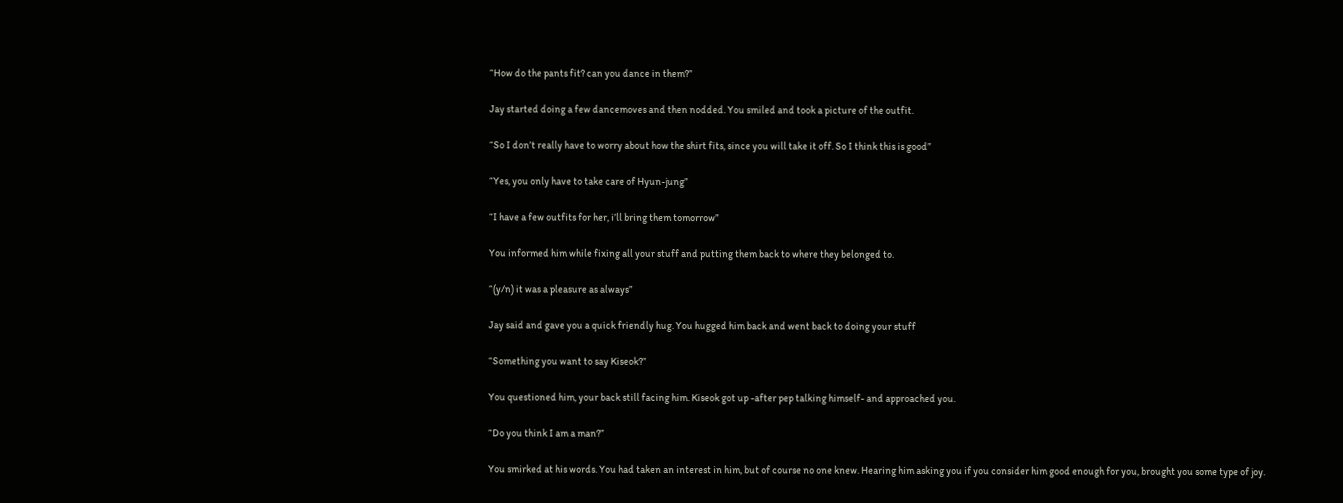“How do the pants fit? can you dance in them?”

Jay started doing a few dancemoves and then nodded. You smiled and took a picture of the outfit.

“So I don’t really have to worry about how the shirt fits, since you will take it off. So I think this is good”

“Yes, you only have to take care of Hyun-jung”

“I have a few outfits for her, i’ll bring them tomorrow”

You informed him while fixing all your stuff and putting them back to where they belonged to.

“(y/n) it was a pleasure as always”

Jay said and gave you a quick friendly hug. You hugged him back and went back to doing your stuff

“Something you want to say Kiseok?”

You questioned him, your back still facing him. Kiseok got up -after pep talking himself- and approached you.

“Do you think I am a man?”

You smirked at his words. You had taken an interest in him, but of course no one knew. Hearing him asking you if you consider him good enough for you, brought you some type of joy.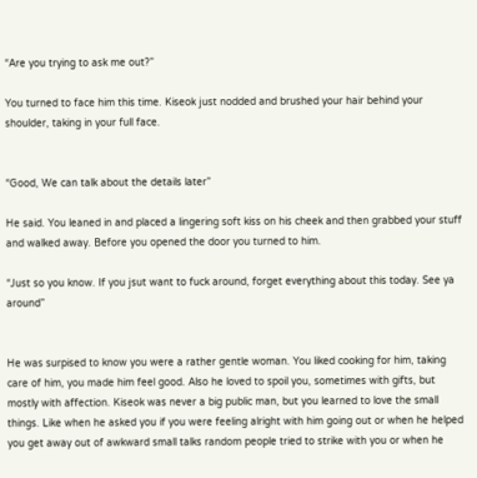“Are you trying to ask me out?”

You turned to face him this time. Kiseok just nodded and brushed your hair behind your shoulder, taking in your full face.


“Good, We can talk about the details later”

He said. You leaned in and placed a lingering soft kiss on his cheek and then grabbed your stuff and walked away. Before you opened the door you turned to him.

“Just so you know. If you jsut want to fuck around, forget everything about this today. See ya around”


He was surpised to know you were a rather gentle woman. You liked cooking for him, taking care of him, you made him feel good. Also he loved to spoil you, sometimes with gifts, but mostly with affection. Kiseok was never a big public man, but you learned to love the small things. Like when he asked you if you were feeling alright with him going out or when he helped you get away out of awkward small talks random people tried to strike with you or when he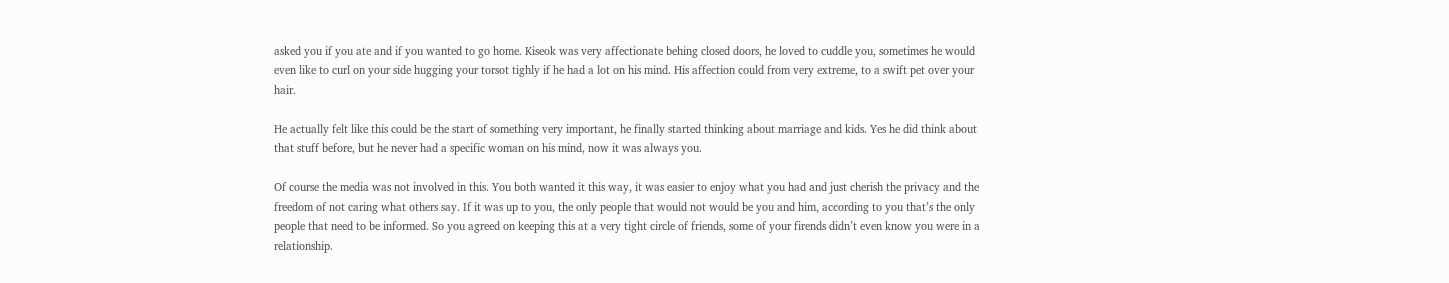asked you if you ate and if you wanted to go home. Kiseok was very affectionate behing closed doors, he loved to cuddle you, sometimes he would even like to curl on your side hugging your torsot tighly if he had a lot on his mind. His affection could from very extreme, to a swift pet over your hair.

He actually felt like this could be the start of something very important, he finally started thinking about marriage and kids. Yes he did think about that stuff before, but he never had a specific woman on his mind, now it was always you.

Of course the media was not involved in this. You both wanted it this way, it was easier to enjoy what you had and just cherish the privacy and the freedom of not caring what others say. If it was up to you, the only people that would not would be you and him, according to you that’s the only people that need to be informed. So you agreed on keeping this at a very tight circle of friends, some of your firends didn’t even know you were in a relationship.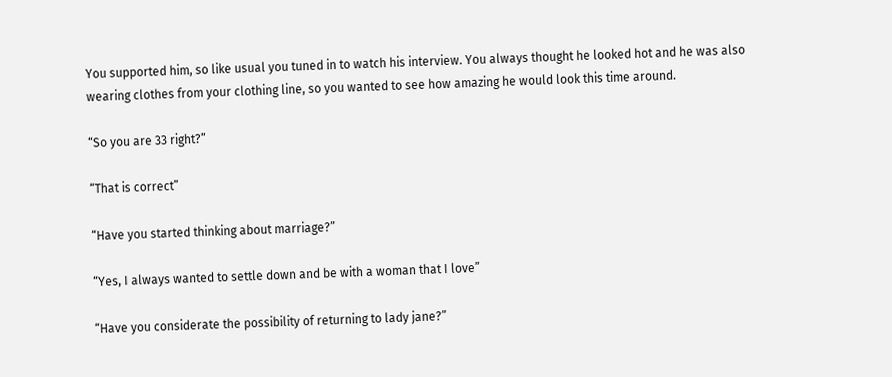You supported him, so like usual you tuned in to watch his interview. You always thought he looked hot and he was also wearing clothes from your clothing line, so you wanted to see how amazing he would look this time around.

“So you are 33 right?”

“That is correct”

“Have you started thinking about marriage?”

“Yes, I always wanted to settle down and be with a woman that I love”

“Have you considerate the possibility of returning to lady jane?”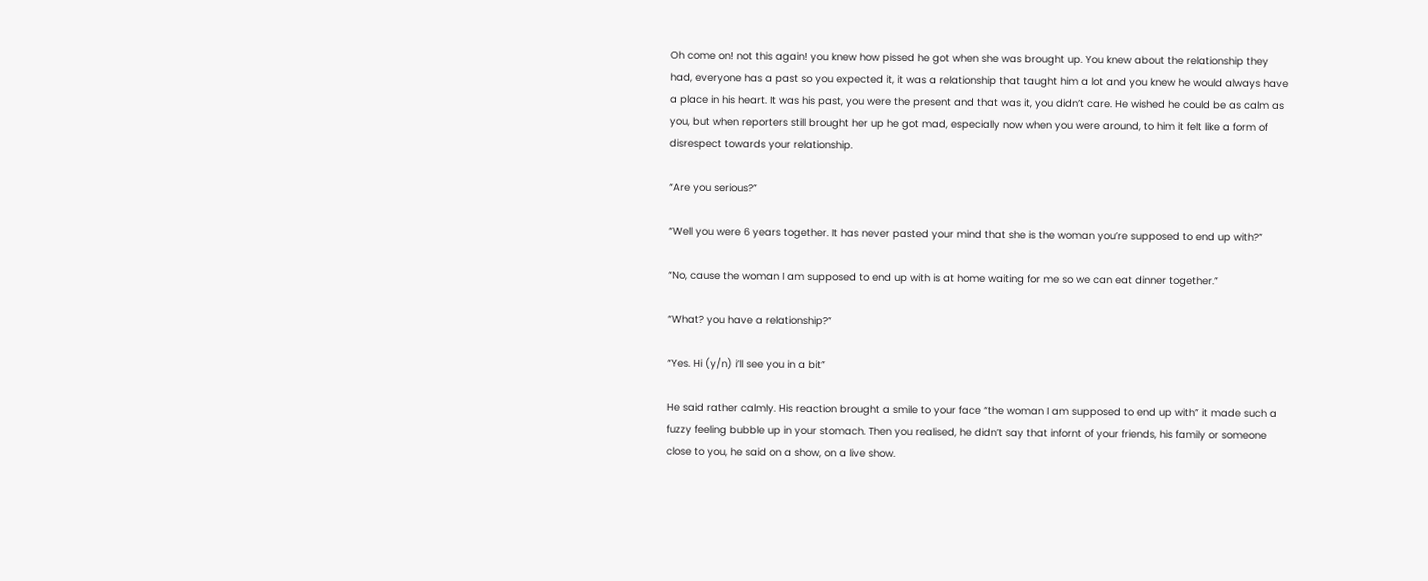Oh come on! not this again! you knew how pissed he got when she was brought up. You knew about the relationship they had, everyone has a past so you expected it, it was a relationship that taught him a lot and you knew he would always have a place in his heart. It was his past, you were the present and that was it, you didn’t care. He wished he could be as calm as you, but when reporters still brought her up he got mad, especially now when you were around, to him it felt like a form of disrespect towards your relationship.

“Are you serious?”

“Well you were 6 years together. It has never pasted your mind that she is the woman you’re supposed to end up with?”

“No, cause the woman I am supposed to end up with is at home waiting for me so we can eat dinner together.”

“What? you have a relationship?”

“Yes. Hi (y/n) i’ll see you in a bit”

He said rather calmly. His reaction brought a smile to your face “the woman I am supposed to end up with” it made such a fuzzy feeling bubble up in your stomach. Then you realised, he didn’t say that infornt of your friends, his family or someone close to you, he said on a show, on a live show.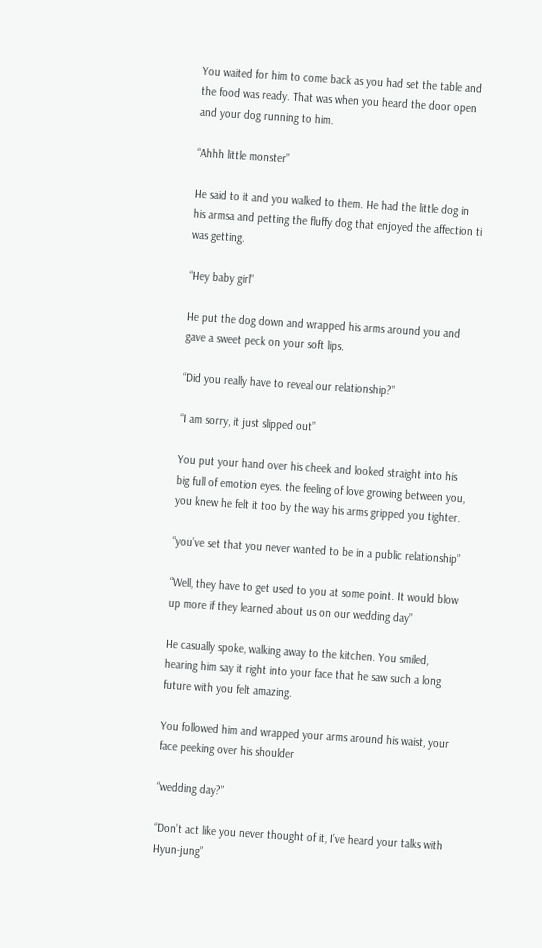You waited for him to come back as you had set the table and the food was ready. That was when you heard the door open and your dog running to him.

“Ahhh little monster”

He said to it and you walked to them. He had the little dog in his armsa and petting the fluffy dog that enjoyed the affection ti was getting.

“Hey baby girl”

He put the dog down and wrapped his arms around you and gave a sweet peck on your soft lips.

“Did you really have to reveal our relationship?”

“I am sorry, it just slipped out”

You put your hand over his cheek and looked straight into his big full of emotion eyes. the feeling of love growing between you, you knew he felt it too by the way his arms gripped you tighter.

“you’ve set that you never wanted to be in a public relationship”

“Well, they have to get used to you at some point. It would blow up more if they learned about us on our wedding day”

He casually spoke, walking away to the kitchen. You smiled, hearing him say it right into your face that he saw such a long future with you felt amazing.

You followed him and wrapped your arms around his waist, your face peeking over his shoulder

“wedding day?”

“Don’t act like you never thought of it, I’ve heard your talks with Hyun-jung”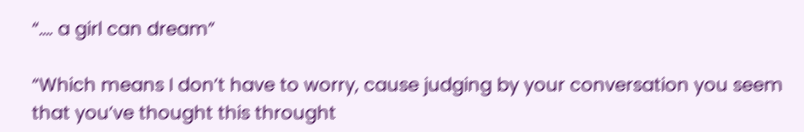“…. a girl can dream”

“Which means I don’t have to worry, cause judging by your conversation you seem that you’ve thought this throught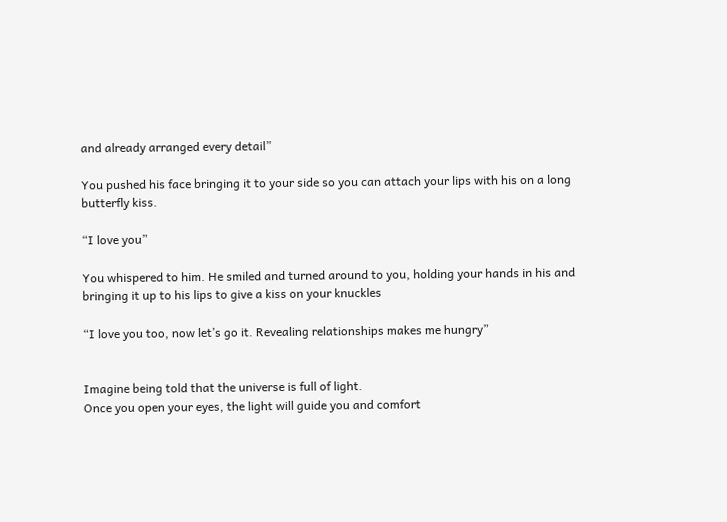and already arranged every detail”

You pushed his face bringing it to your side so you can attach your lips with his on a long butterfly kiss.

“I love you”

You whispered to him. He smiled and turned around to you, holding your hands in his and bringing it up to his lips to give a kiss on your knuckles

“I love you too, now let’s go it. Revealing relationships makes me hungry”


Imagine being told that the universe is full of light.
Once you open your eyes, the light will guide you and comfort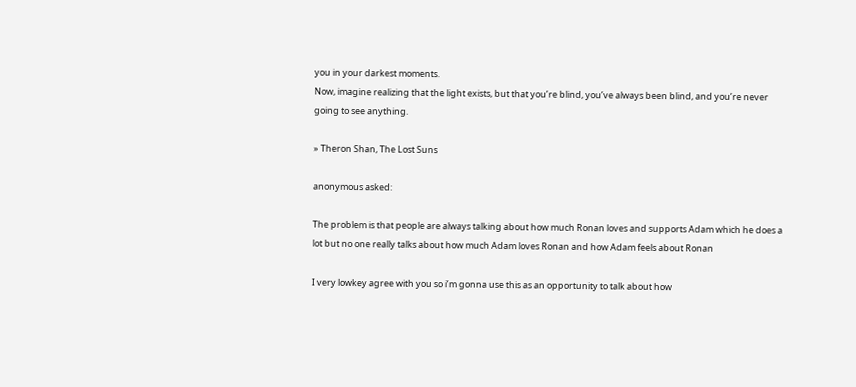you in your darkest moments.
Now, imagine realizing that the light exists, but that you’re blind, you’ve always been blind, and you’re never going to see anything.

» Theron Shan, The Lost Suns

anonymous asked:

The problem is that people are always talking about how much Ronan loves and supports Adam which he does a lot but no one really talks about how much Adam loves Ronan and how Adam feels about Ronan

I very lowkey agree with you so i’m gonna use this as an opportunity to talk about how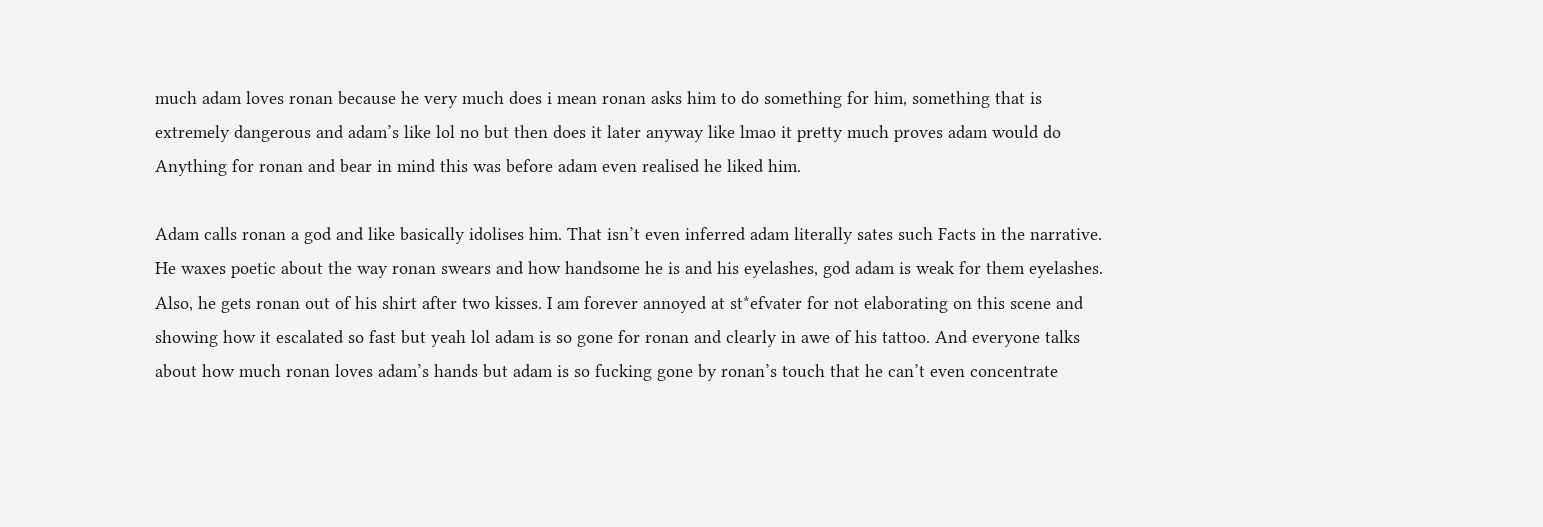much adam loves ronan because he very much does i mean ronan asks him to do something for him, something that is extremely dangerous and adam’s like lol no but then does it later anyway like lmao it pretty much proves adam would do Anything for ronan and bear in mind this was before adam even realised he liked him.

Adam calls ronan a god and like basically idolises him. That isn’t even inferred adam literally sates such Facts in the narrative. He waxes poetic about the way ronan swears and how handsome he is and his eyelashes, god adam is weak for them eyelashes. Also, he gets ronan out of his shirt after two kisses. I am forever annoyed at st*efvater for not elaborating on this scene and showing how it escalated so fast but yeah lol adam is so gone for ronan and clearly in awe of his tattoo. And everyone talks about how much ronan loves adam’s hands but adam is so fucking gone by ronan’s touch that he can’t even concentrate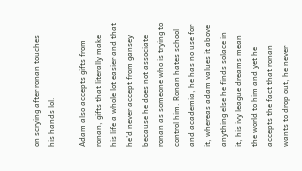on scrying after ronan touches his hands lol.

Adam also accepts gifts from ronan, gifts that literally make his life a whole lot easier and that he’d never accept from gansey because he does not associate ronan as someone who is trying to control him. Ronan hates school and academia, he has no use for it, whereas adam values it above anything else he finds solace in it, his ivy league dreams mean the world to him and yet he accepts the fact that ronan wants to drop out, he never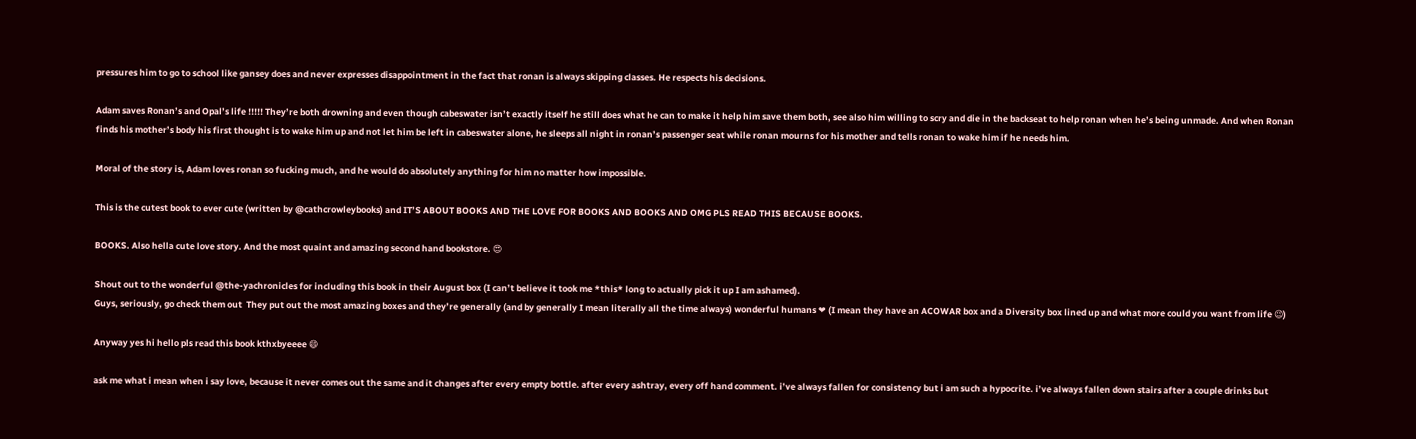pressures him to go to school like gansey does and never expresses disappointment in the fact that ronan is always skipping classes. He respects his decisions.

Adam saves Ronan’s and Opal’s life !!!!! They’re both drowning and even though cabeswater isn’t exactly itself he still does what he can to make it help him save them both, see also him willing to scry and die in the backseat to help ronan when he’s being unmade. And when Ronan finds his mother’s body his first thought is to wake him up and not let him be left in cabeswater alone, he sleeps all night in ronan’s passenger seat while ronan mourns for his mother and tells ronan to wake him if he needs him.

Moral of the story is, Adam loves ronan so fucking much, and he would do absolutely anything for him no matter how impossible.

This is the cutest book to ever cute (written by @cathcrowleybooks) and IT’S ABOUT BOOKS AND THE LOVE FOR BOOKS AND BOOKS AND OMG PLS READ THIS BECAUSE BOOKS.

BOOKS. Also hella cute love story. And the most quaint and amazing second hand bookstore. 😍

Shout out to the wonderful @the-yachronicles for including this book in their August box (I can’t believe it took me *this* long to actually pick it up I am ashamed).
Guys, seriously, go check them out  They put out the most amazing boxes and they’re generally (and by generally I mean literally all the time always) wonderful humans ❤ (I mean they have an ACOWAR box and a Diversity box lined up and what more could you want from life 😉)

Anyway yes hi hello pls read this book kthxbyeeee 😄

ask me what i mean when i say love, because it never comes out the same and it changes after every empty bottle. after every ashtray, every off hand comment. i’ve always fallen for consistency but i am such a hypocrite. i’ve always fallen down stairs after a couple drinks but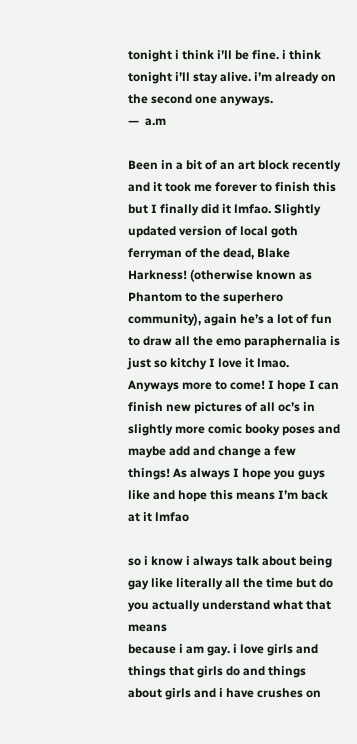tonight i think i’ll be fine. i think tonight i’ll stay alive. i’m already on the second one anyways.
—  a.m

Been in a bit of an art block recently and it took me forever to finish this but I finally did it lmfao. Slightly updated version of local goth ferryman of the dead, Blake Harkness! (otherwise known as Phantom to the superhero community), again he’s a lot of fun to draw all the emo paraphernalia is just so kitchy I love it lmao. Anyways more to come! I hope I can finish new pictures of all oc’s in slightly more comic booky poses and maybe add and change a few things! As always I hope you guys like and hope this means I’m back at it lmfao

so i know i always talk about being gay like literally all the time but do you actually understand what that means
because i am gay. i love girls and things that girls do and things about girls and i have crushes on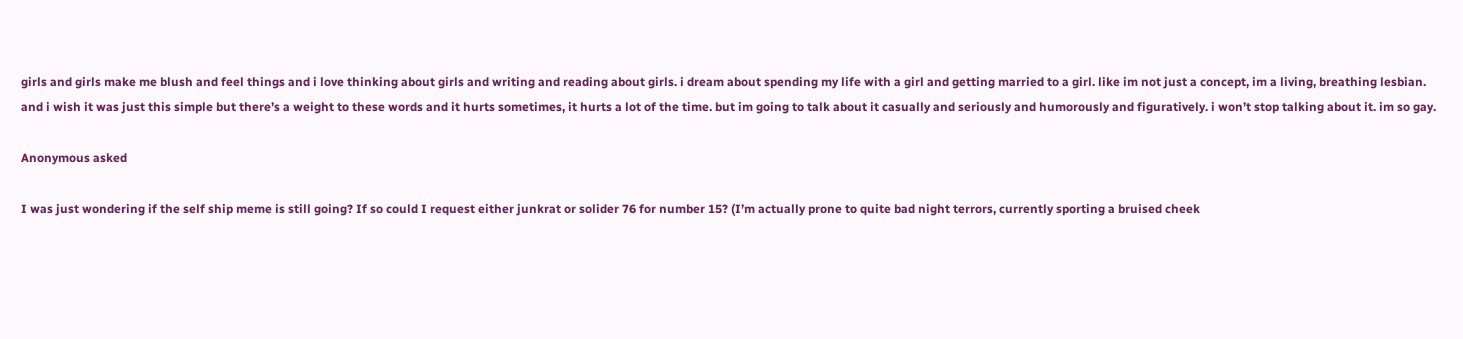girls and girls make me blush and feel things and i love thinking about girls and writing and reading about girls. i dream about spending my life with a girl and getting married to a girl. like im not just a concept, im a living, breathing lesbian.
and i wish it was just this simple but there’s a weight to these words and it hurts sometimes, it hurts a lot of the time. but im going to talk about it casually and seriously and humorously and figuratively. i won’t stop talking about it. im so gay.

Anonymous asked

I was just wondering if the self ship meme is still going? If so could I request either junkrat or solider 76 for number 15? (I’m actually prone to quite bad night terrors, currently sporting a bruised cheek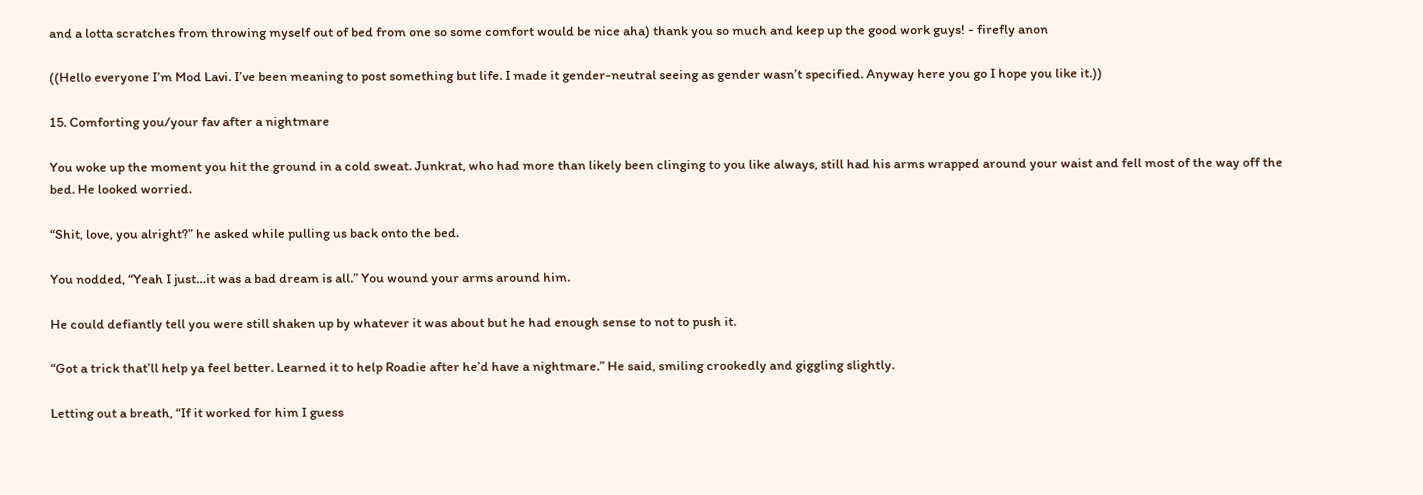and a lotta scratches from throwing myself out of bed from one so some comfort would be nice aha) thank you so much and keep up the good work guys! - firefly anon

((Hello everyone I’m Mod Lavi. I’ve been meaning to post something but life. I made it gender-neutral seeing as gender wasn’t specified. Anyway here you go I hope you like it.))

15. Comforting you/your fav after a nightmare

You woke up the moment you hit the ground in a cold sweat. Junkrat, who had more than likely been clinging to you like always, still had his arms wrapped around your waist and fell most of the way off the bed. He looked worried.

“Shit, love, you alright?” he asked while pulling us back onto the bed.

You nodded, “Yeah I just…it was a bad dream is all.” You wound your arms around him.

He could defiantly tell you were still shaken up by whatever it was about but he had enough sense to not to push it.

“Got a trick that’ll help ya feel better. Learned it to help Roadie after he’d have a nightmare.” He said, smiling crookedly and giggling slightly.

Letting out a breath, “If it worked for him I guess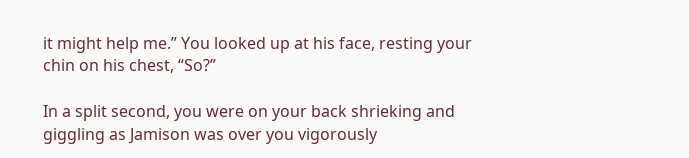it might help me.” You looked up at his face, resting your chin on his chest, “So?”

In a split second, you were on your back shrieking and giggling as Jamison was over you vigorously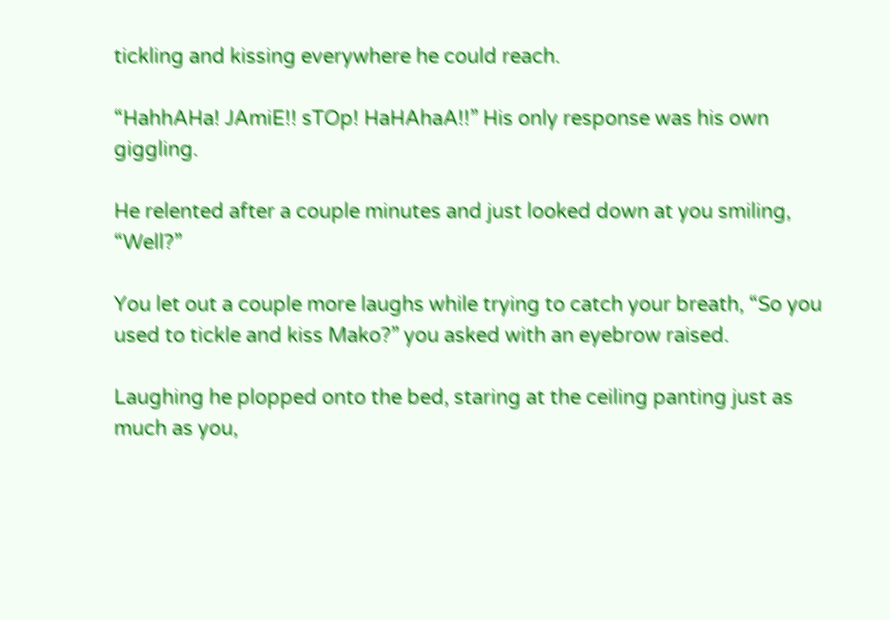tickling and kissing everywhere he could reach.

“HahhAHa! JAmiE!! sTOp! HaHAhaA!!” His only response was his own giggling.

He relented after a couple minutes and just looked down at you smiling, “Well?”

You let out a couple more laughs while trying to catch your breath, “So you used to tickle and kiss Mako?” you asked with an eyebrow raised.

Laughing he plopped onto the bed, staring at the ceiling panting just as much as you,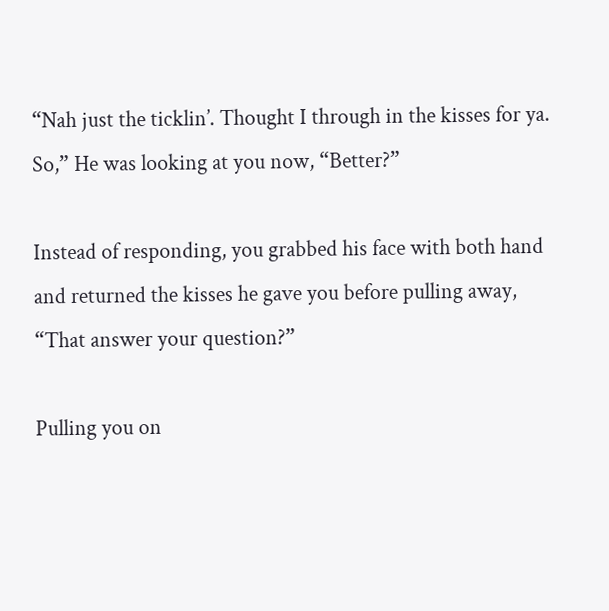“Nah just the ticklin’. Thought I through in the kisses for ya. So,” He was looking at you now, “Better?”

Instead of responding, you grabbed his face with both hand and returned the kisses he gave you before pulling away, “That answer your question?”

Pulling you on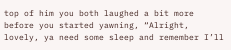top of him you both laughed a bit more before you started yawning, “Alright, lovely, ya need some sleep and remember I’ll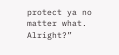protect ya no matter what.  Alright?”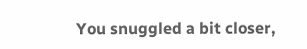You snuggled a bit closer,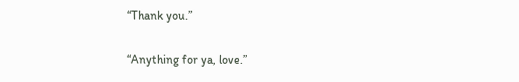“Thank you.”

“Anything for ya, love.”